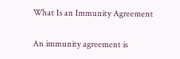What Is an Immunity Agreement

An immunity agreement is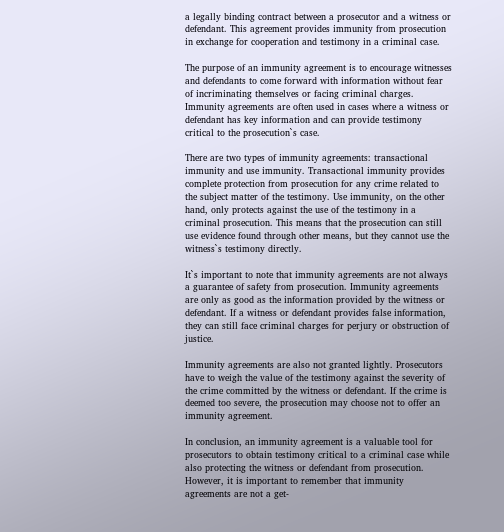a legally binding contract between a prosecutor and a witness or defendant. This agreement provides immunity from prosecution in exchange for cooperation and testimony in a criminal case.

The purpose of an immunity agreement is to encourage witnesses and defendants to come forward with information without fear of incriminating themselves or facing criminal charges. Immunity agreements are often used in cases where a witness or defendant has key information and can provide testimony critical to the prosecution`s case.

There are two types of immunity agreements: transactional immunity and use immunity. Transactional immunity provides complete protection from prosecution for any crime related to the subject matter of the testimony. Use immunity, on the other hand, only protects against the use of the testimony in a criminal prosecution. This means that the prosecution can still use evidence found through other means, but they cannot use the witness`s testimony directly.

It`s important to note that immunity agreements are not always a guarantee of safety from prosecution. Immunity agreements are only as good as the information provided by the witness or defendant. If a witness or defendant provides false information, they can still face criminal charges for perjury or obstruction of justice.

Immunity agreements are also not granted lightly. Prosecutors have to weigh the value of the testimony against the severity of the crime committed by the witness or defendant. If the crime is deemed too severe, the prosecution may choose not to offer an immunity agreement.

In conclusion, an immunity agreement is a valuable tool for prosecutors to obtain testimony critical to a criminal case while also protecting the witness or defendant from prosecution. However, it is important to remember that immunity agreements are not a get-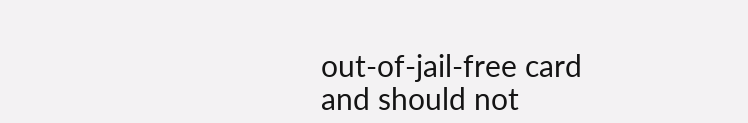out-of-jail-free card and should not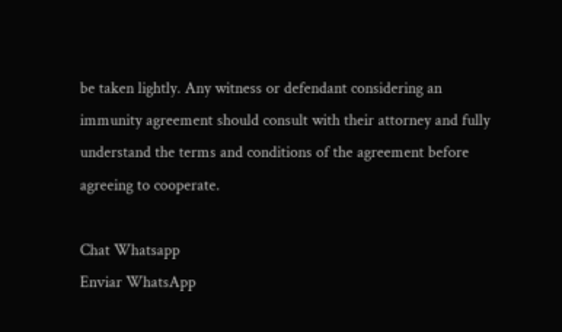be taken lightly. Any witness or defendant considering an immunity agreement should consult with their attorney and fully understand the terms and conditions of the agreement before agreeing to cooperate.

Chat Whatsapp
Enviar WhatsApp